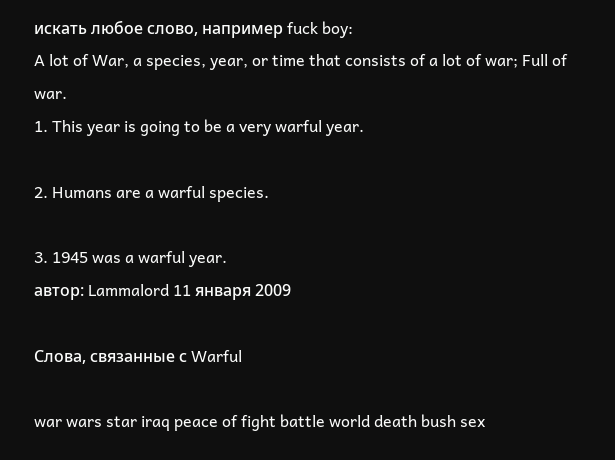искать любое слово, например fuck boy:
A lot of War, a species, year, or time that consists of a lot of war; Full of war.
1. This year is going to be a very warful year.

2. Humans are a warful species.

3. 1945 was a warful year.
автор: Lammalord 11 января 2009

Слова, связанные с Warful

war wars star iraq peace of fight battle world death bush sex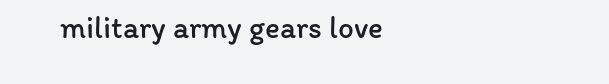military army gears love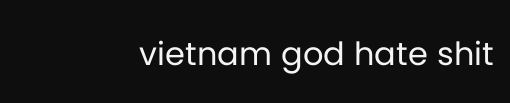vietnam god hate shit